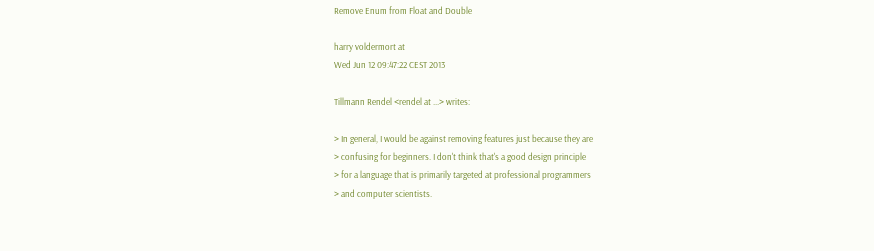Remove Enum from Float and Double

harry voldermort at
Wed Jun 12 09:47:22 CEST 2013

Tillmann Rendel <rendel at ...> writes:

> In general, I would be against removing features just because they are
> confusing for beginners. I don't think that's a good design principle
> for a language that is primarily targeted at professional programmers
> and computer scientists.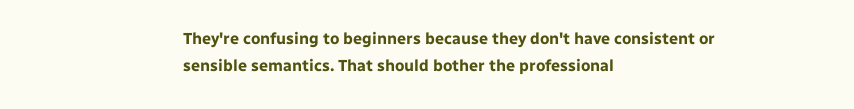They're confusing to beginners because they don't have consistent or
sensible semantics. That should bother the professional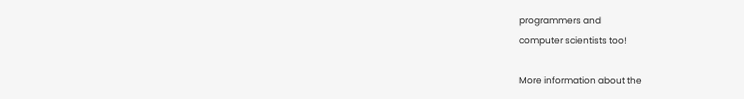programmers and
computer scientists too!

More information about the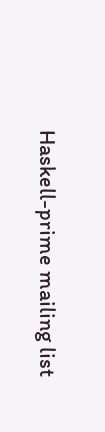Haskell-prime mailing list